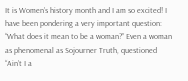It is Women’s history month and I am so excited! I have been pondering a very important question: “What does it mean to be a woman?” Even a woman as phenomenal as Sojourner Truth, questioned “Ain’t I a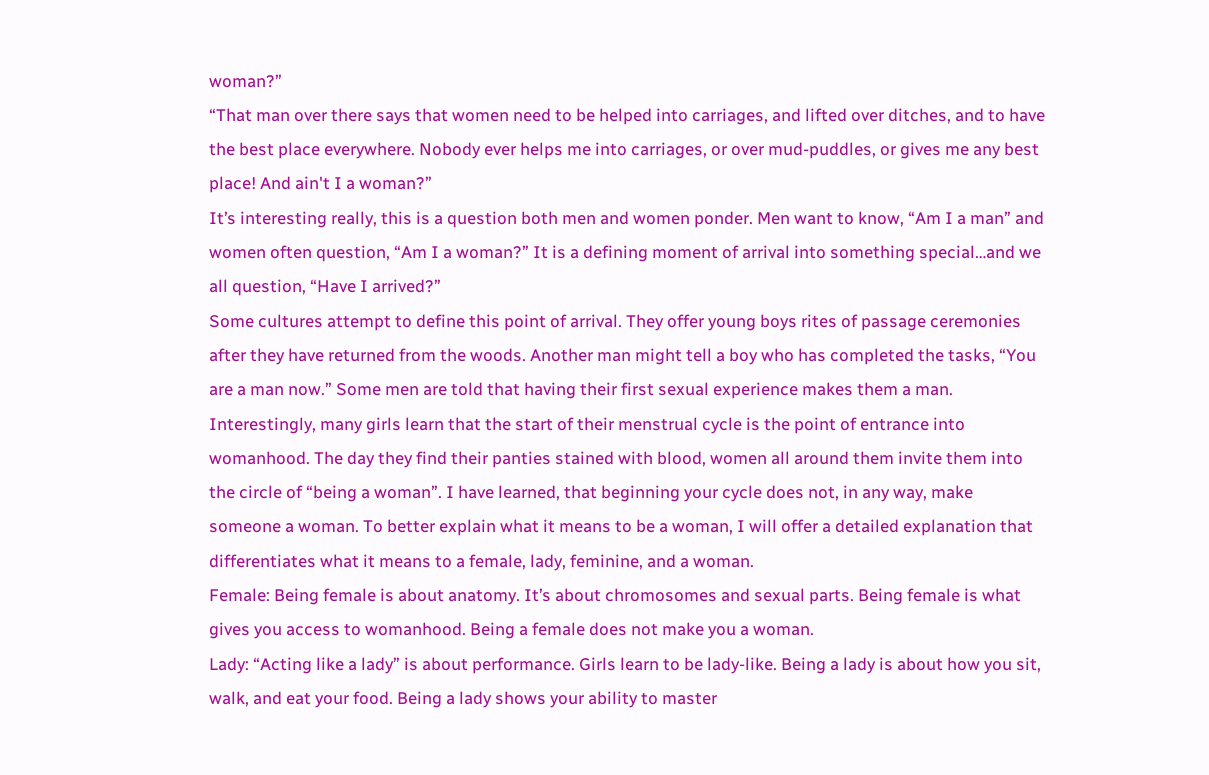woman?”
“That man over there says that women need to be helped into carriages, and lifted over ditches, and to have the best place everywhere. Nobody ever helps me into carriages, or over mud-puddles, or gives me any best place! And ain't I a woman?”
It’s interesting really, this is a question both men and women ponder. Men want to know, “Am I a man” and women often question, “Am I a woman?” It is a defining moment of arrival into something special…and we all question, “Have I arrived?”
Some cultures attempt to define this point of arrival. They offer young boys rites of passage ceremonies after they have returned from the woods. Another man might tell a boy who has completed the tasks, “You are a man now.” Some men are told that having their first sexual experience makes them a man.
Interestingly, many girls learn that the start of their menstrual cycle is the point of entrance into womanhood. The day they find their panties stained with blood, women all around them invite them into the circle of “being a woman”. I have learned, that beginning your cycle does not, in any way, make someone a woman. To better explain what it means to be a woman, I will offer a detailed explanation that differentiates what it means to a female, lady, feminine, and a woman.
Female: Being female is about anatomy. It’s about chromosomes and sexual parts. Being female is what gives you access to womanhood. Being a female does not make you a woman.
Lady: “Acting like a lady” is about performance. Girls learn to be lady-like. Being a lady is about how you sit, walk, and eat your food. Being a lady shows your ability to master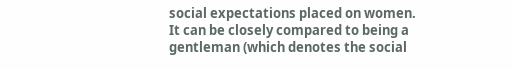social expectations placed on women. It can be closely compared to being a gentleman (which denotes the social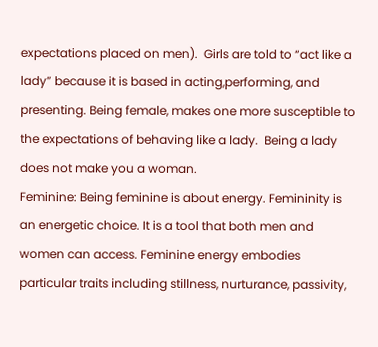expectations placed on men).  Girls are told to “act like a lady” because it is based in acting,performing, and presenting. Being female, makes one more susceptible to the expectations of behaving like a lady.  Being a lady does not make you a woman.
Feminine: Being feminine is about energy. Femininity is an energetic choice. It is a tool that both men and women can access. Feminine energy embodies particular traits including stillness, nurturance, passivity,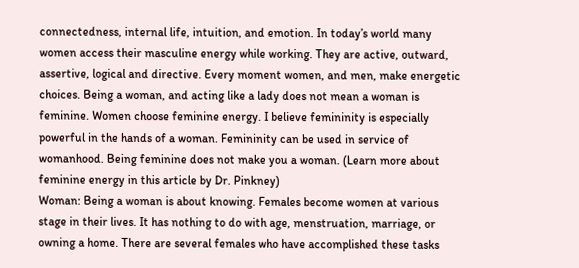connectedness, internal life, intuition, and emotion. In today’s world many women access their masculine energy while working. They are active, outward, assertive, logical and directive. Every moment women, and men, make energetic choices. Being a woman, and acting like a lady does not mean a woman is feminine. Women choose feminine energy. I believe femininity is especially powerful in the hands of a woman. Femininity can be used in service of womanhood. Being feminine does not make you a woman. (Learn more about feminine energy in this article by Dr. Pinkney)
Woman: Being a woman is about knowing. Females become women at various stage in their lives. It has nothing to do with age, menstruation, marriage, or owning a home. There are several females who have accomplished these tasks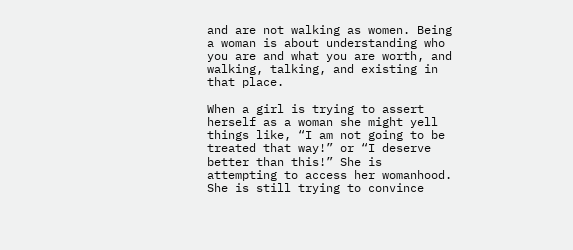and are not walking as women. Being a woman is about understanding who you are and what you are worth, and walking, talking, and existing in that place.

When a girl is trying to assert herself as a woman she might yell things like, “I am not going to be treated that way!” or “I deserve better than this!” She is attempting to access her womanhood. She is still trying to convince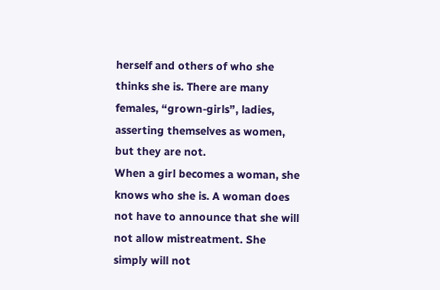herself and others of who she thinks she is. There are many females, “grown-girls”, ladies, asserting themselves as women, but they are not.
When a girl becomes a woman, she knows who she is. A woman does not have to announce that she will not allow mistreatment. She simply will not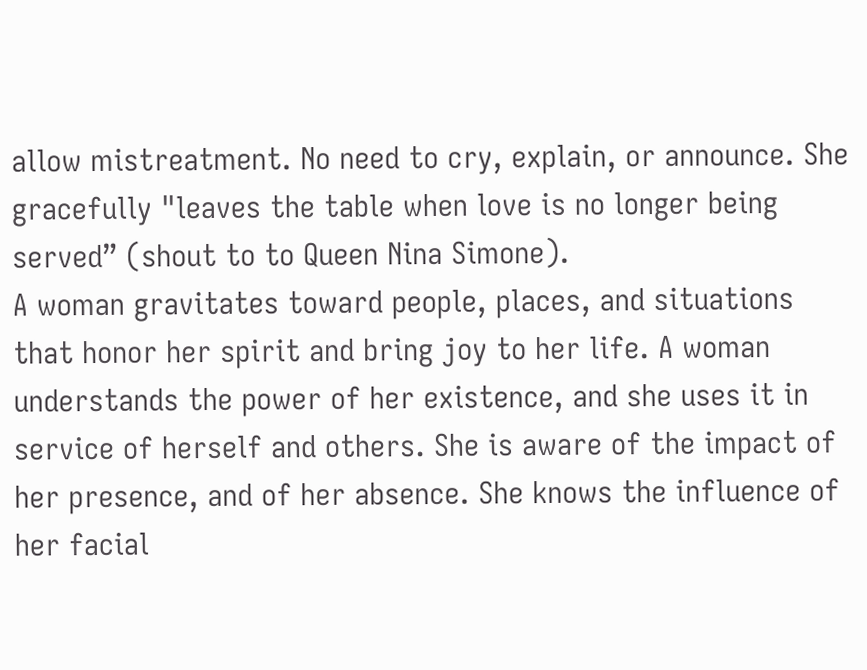allow mistreatment. No need to cry, explain, or announce. She gracefully "leaves the table when love is no longer being served” (shout to to Queen Nina Simone).
A woman gravitates toward people, places, and situations that honor her spirit and bring joy to her life. A woman understands the power of her existence, and she uses it in service of herself and others. She is aware of the impact of her presence, and of her absence. She knows the influence of her facial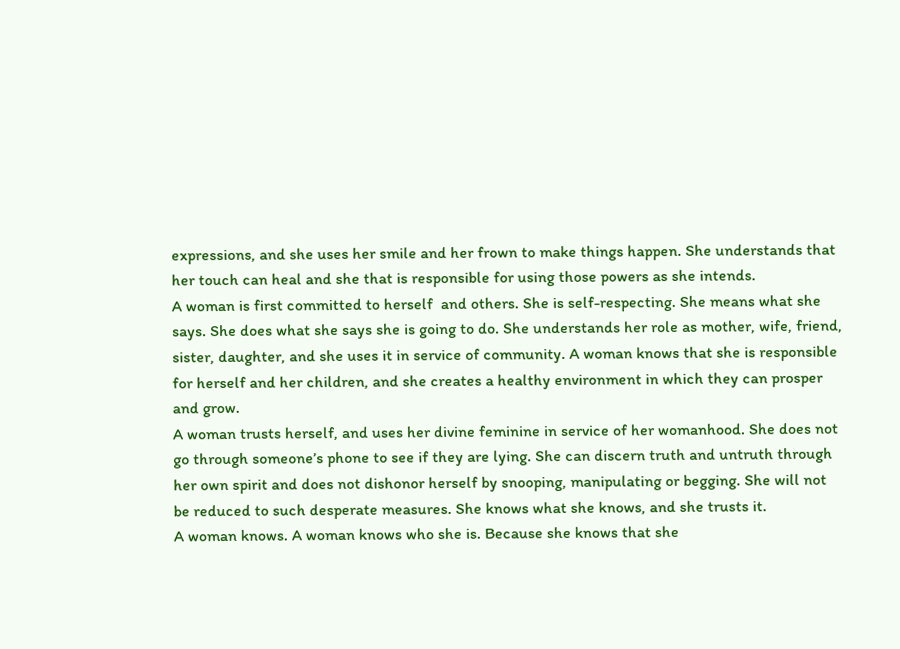expressions, and she uses her smile and her frown to make things happen. She understands that her touch can heal and she that is responsible for using those powers as she intends.
A woman is first committed to herself  and others. She is self-respecting. She means what she says. She does what she says she is going to do. She understands her role as mother, wife, friend, sister, daughter, and she uses it in service of community. A woman knows that she is responsible for herself and her children, and she creates a healthy environment in which they can prosper and grow.
A woman trusts herself, and uses her divine feminine in service of her womanhood. She does not go through someone’s phone to see if they are lying. She can discern truth and untruth through her own spirit and does not dishonor herself by snooping, manipulating or begging. She will not be reduced to such desperate measures. She knows what she knows, and she trusts it.
A woman knows. A woman knows who she is. Because she knows that she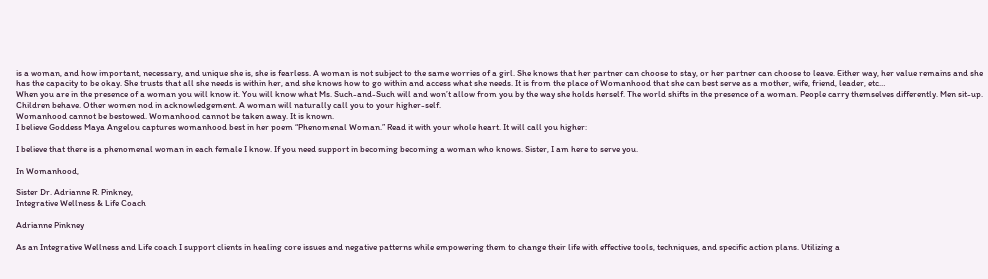is a woman, and how important, necessary, and unique she is, she is fearless. A woman is not subject to the same worries of a girl. She knows that her partner can choose to stay, or her partner can choose to leave. Either way, her value remains and she has the capacity to be okay. She trusts that all she needs is within her, and she knows how to go within and access what she needs. It is from the place of Womanhood that she can best serve as a mother, wife, friend, leader, etc…
When you are in the presence of a woman you will know it. You will know what Ms. Such-and-Such will and won’t allow from you by the way she holds herself. The world shifts in the presence of a woman. People carry themselves differently. Men sit-up. Children behave. Other women nod in acknowledgement. A woman will naturally call you to your higher-self.
Womanhood cannot be bestowed. Womanhood cannot be taken away. It is known.
I believe Goddess Maya Angelou captures womanhood best in her poem “Phenomenal Woman.” Read it with your whole heart. It will call you higher:

I believe that there is a phenomenal woman in each female I know. If you need support in becoming becoming a woman who knows. Sister, I am here to serve you.

In Womanhood,

Sister Dr. Adrianne R. Pinkney,
Integrative Wellness & Life Coach

Adrianne Pinkney

As an Integrative Wellness and Life coach I support clients in healing core issues and negative patterns while empowering them to change their life with effective tools, techniques, and specific action plans. Utilizing a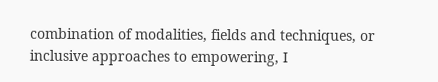combination of modalities, fields and techniques, or inclusive approaches to empowering, I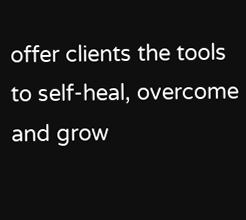offer clients the tools to self-heal, overcome and grow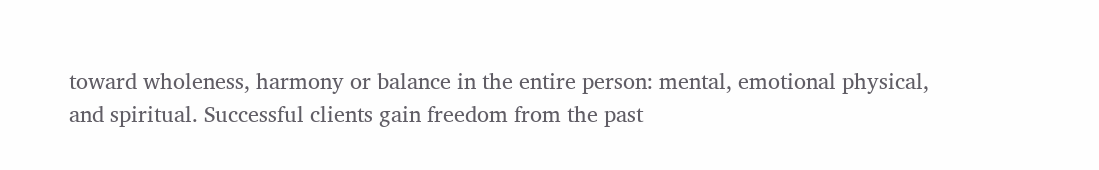toward wholeness, harmony or balance in the entire person: mental, emotional physical, and spiritual. Successful clients gain freedom from the past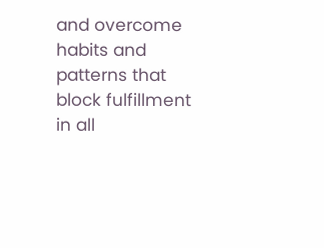and overcome habits and patterns that block fulfillment in all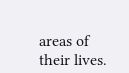areas of their lives.